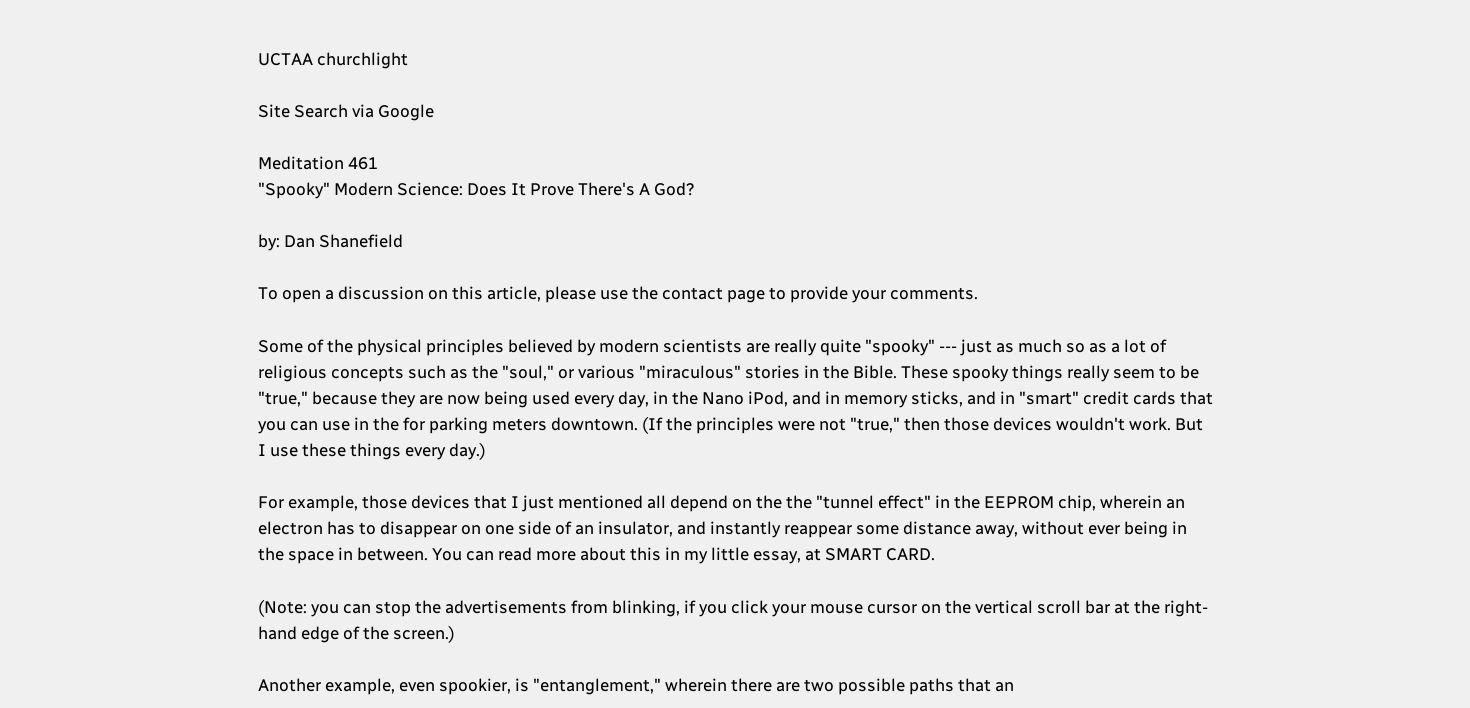UCTAA churchlight

Site Search via Google

Meditation 461
"Spooky" Modern Science: Does It Prove There's A God?

by: Dan Shanefield

To open a discussion on this article, please use the contact page to provide your comments.

Some of the physical principles believed by modern scientists are really quite "spooky" --- just as much so as a lot of religious concepts such as the "soul," or various "miraculous" stories in the Bible. These spooky things really seem to be "true," because they are now being used every day, in the Nano iPod, and in memory sticks, and in "smart" credit cards that you can use in the for parking meters downtown. (If the principles were not "true," then those devices wouldn't work. But I use these things every day.)

For example, those devices that I just mentioned all depend on the the "tunnel effect" in the EEPROM chip, wherein an electron has to disappear on one side of an insulator, and instantly reappear some distance away, without ever being in the space in between. You can read more about this in my little essay, at SMART CARD.

(Note: you can stop the advertisements from blinking, if you click your mouse cursor on the vertical scroll bar at the right-hand edge of the screen.)

Another example, even spookier, is "entanglement," wherein there are two possible paths that an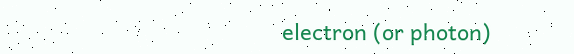electron (or photon)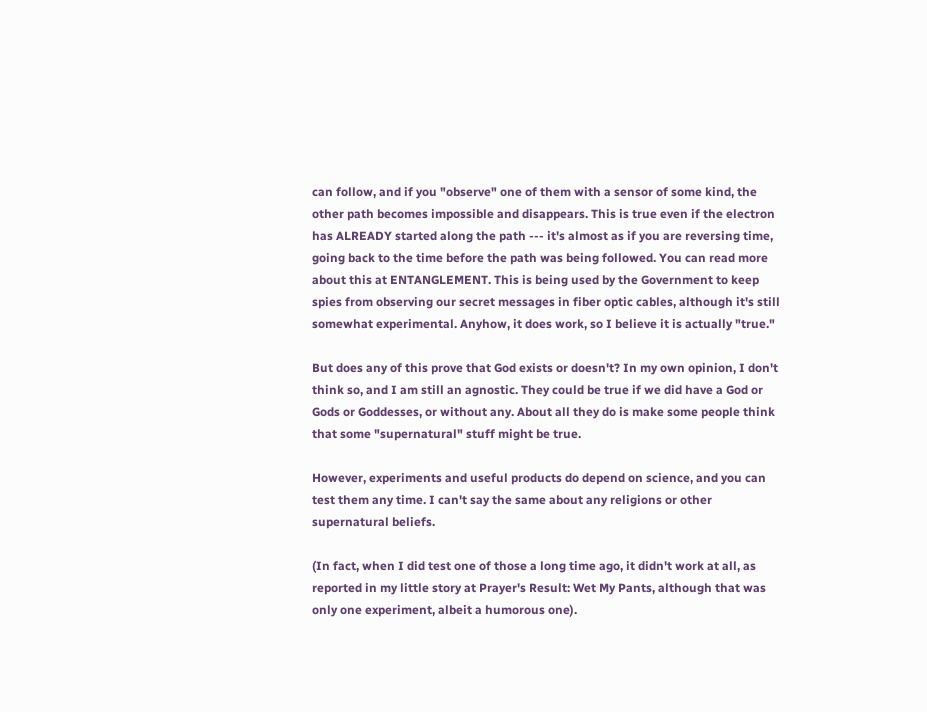can follow, and if you "observe" one of them with a sensor of some kind, the other path becomes impossible and disappears. This is true even if the electron has ALREADY started along the path --- it's almost as if you are reversing time, going back to the time before the path was being followed. You can read more about this at ENTANGLEMENT. This is being used by the Government to keep spies from observing our secret messages in fiber optic cables, although it's still somewhat experimental. Anyhow, it does work, so I believe it is actually "true."

But does any of this prove that God exists or doesn't? In my own opinion, I don't think so, and I am still an agnostic. They could be true if we did have a God or Gods or Goddesses, or without any. About all they do is make some people think that some "supernatural" stuff might be true.

However, experiments and useful products do depend on science, and you can test them any time. I can't say the same about any religions or other supernatural beliefs.

(In fact, when I did test one of those a long time ago, it didn't work at all, as reported in my little story at Prayer's Result: Wet My Pants, although that was only one experiment, albeit a humorous one).